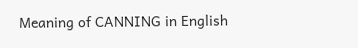Meaning of CANNING in English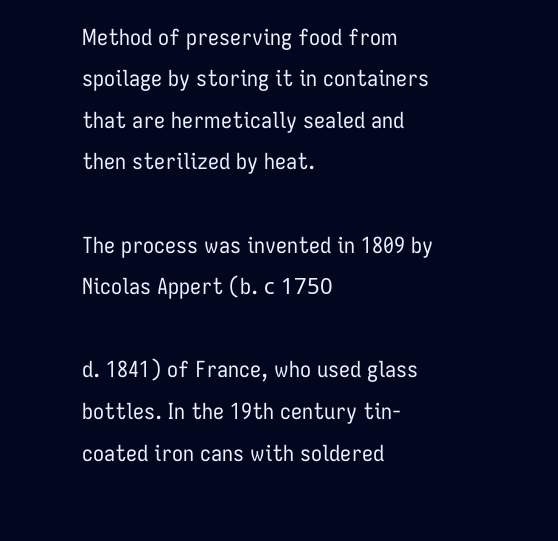Method of preserving food from spoilage by storing it in containers that are hermetically sealed and then sterilized by heat.

The process was invented in 1809 by Nicolas Appert (b. с 1750

d. 1841) of France, who used glass bottles. In the 19th century tin-coated iron cans with soldered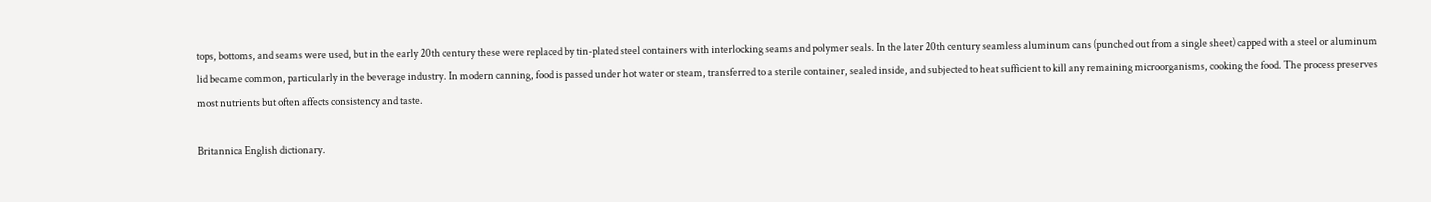tops, bottoms, and seams were used, but in the early 20th century these were replaced by tin-plated steel containers with interlocking seams and polymer seals. In the later 20th century seamless aluminum cans (punched out from a single sheet) capped with a steel or aluminum lid became common, particularly in the beverage industry. In modern canning, food is passed under hot water or steam, transferred to a sterile container, sealed inside, and subjected to heat sufficient to kill any remaining microorganisms, cooking the food. The process preserves most nutrients but often affects consistency and taste.

Britannica English dictionary.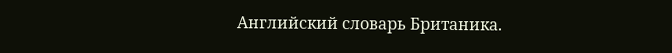Английский словарь Британика.